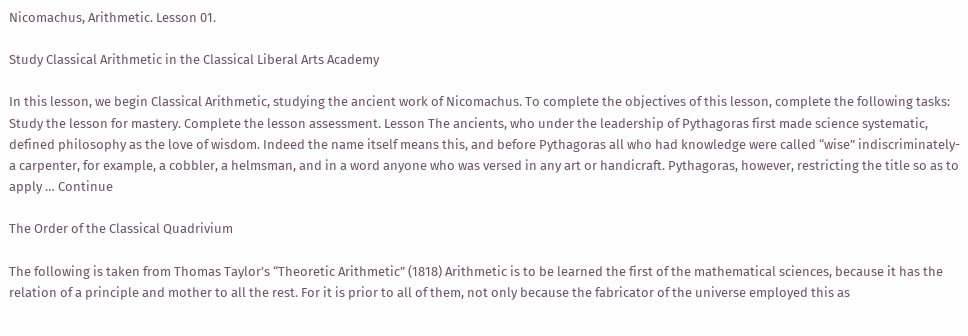Nicomachus, Arithmetic. Lesson 01.

Study Classical Arithmetic in the Classical Liberal Arts Academy

In this lesson, we begin Classical Arithmetic, studying the ancient work of Nicomachus. To complete the objectives of this lesson, complete the following tasks: Study the lesson for mastery. Complete the lesson assessment. Lesson The ancients, who under the leadership of Pythagoras first made science systematic, defined philosophy as the love of wisdom. Indeed the name itself means this, and before Pythagoras all who had knowledge were called “wise” indiscriminately- a carpenter, for example, a cobbler, a helmsman, and in a word anyone who was versed in any art or handicraft. Pythagoras, however, restricting the title so as to apply … Continue

The Order of the Classical Quadrivium

The following is taken from Thomas Taylor’s “Theoretic Arithmetic” (1818) Arithmetic is to be learned the first of the mathematical sciences, because it has the relation of a principle and mother to all the rest. For it is prior to all of them, not only because the fabricator of the universe employed this as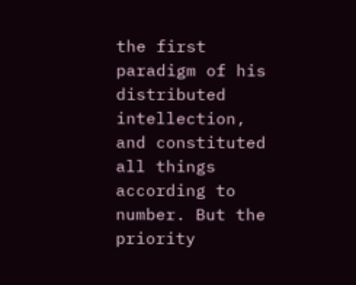the first paradigm of his distributed intellection, and constituted all things according to number. But the priority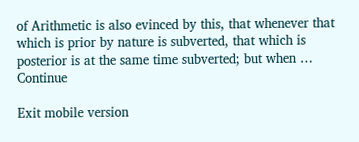of Arithmetic is also evinced by this, that whenever that which is prior by nature is subverted, that which is posterior is at the same time subverted; but when … Continue

Exit mobile version